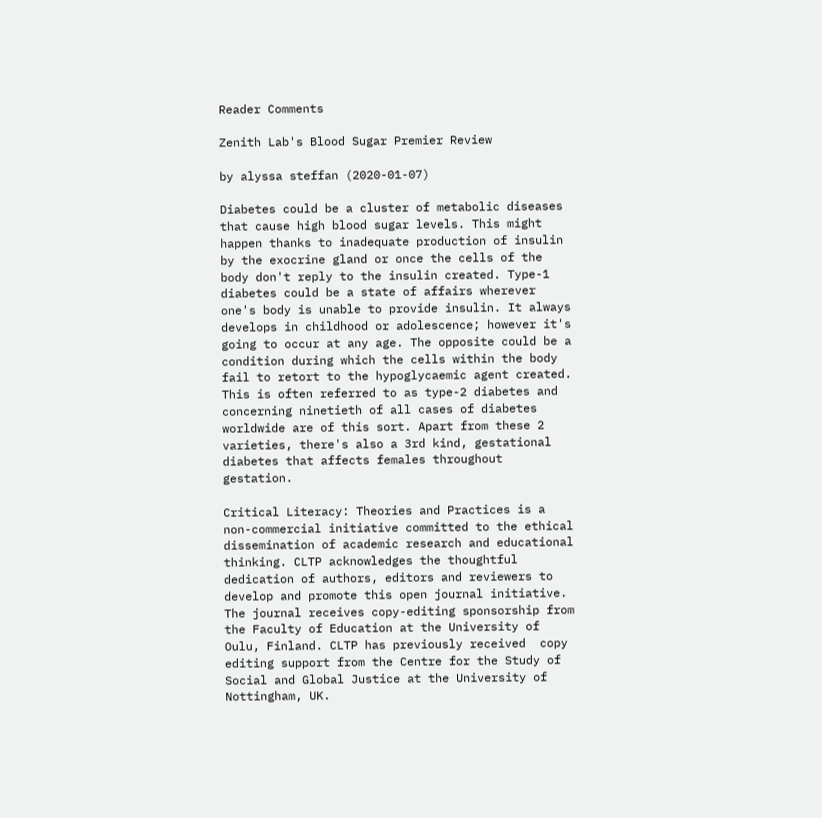Reader Comments

Zenith Lab's Blood Sugar Premier Review

by alyssa steffan (2020-01-07)

Diabetes could be a cluster of metabolic diseases that cause high blood sugar levels. This might happen thanks to inadequate production of insulin by the exocrine gland or once the cells of the body don't reply to the insulin created. Type-1 diabetes could be a state of affairs wherever one's body is unable to provide insulin. It always develops in childhood or adolescence; however it's going to occur at any age. The opposite could be a condition during which the cells within the body fail to retort to the hypoglycaemic agent created. This is often referred to as type-2 diabetes and concerning ninetieth of all cases of diabetes worldwide are of this sort. Apart from these 2 varieties, there's also a 3rd kind, gestational diabetes that affects females throughout gestation.

Critical Literacy: Theories and Practices is a non-commercial initiative committed to the ethical dissemination of academic research and educational thinking. CLTP acknowledges the thoughtful dedication of authors, editors and reviewers to develop and promote this open journal initiative. The journal receives copy-editing sponsorship from the Faculty of Education at the University of Oulu, Finland. CLTP has previously received  copy editing support from the Centre for the Study of Social and Global Justice at the University of Nottingham, UK.